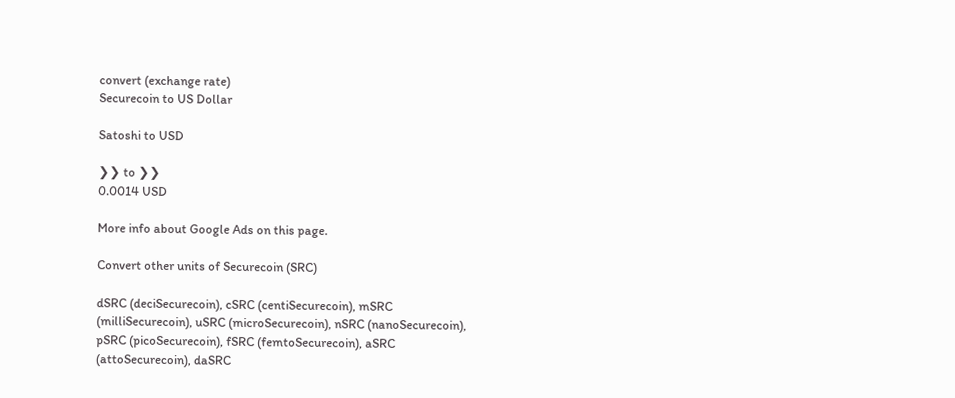convert (exchange rate)
Securecoin to US Dollar

Satoshi to USD

❯❯ to ❯❯
0.0014 USD

More info about Google Ads on this page.

Convert other units of Securecoin (SRC)

dSRC (deciSecurecoin), cSRC (centiSecurecoin), mSRC (milliSecurecoin), uSRC (microSecurecoin), nSRC (nanoSecurecoin), pSRC (picoSecurecoin), fSRC (femtoSecurecoin), aSRC (attoSecurecoin), daSRC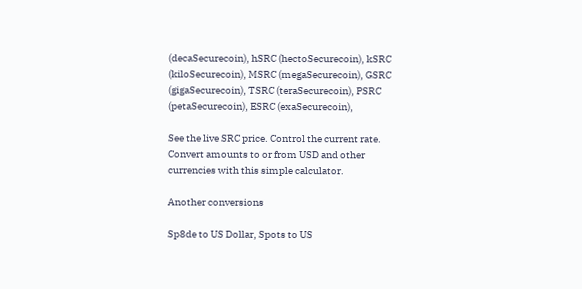(decaSecurecoin), hSRC (hectoSecurecoin), kSRC (kiloSecurecoin), MSRC (megaSecurecoin), GSRC (gigaSecurecoin), TSRC (teraSecurecoin), PSRC (petaSecurecoin), ESRC (exaSecurecoin),

See the live SRC price. Control the current rate. Convert amounts to or from USD and other currencies with this simple calculator.

Another conversions

Sp8de to US Dollar, Spots to US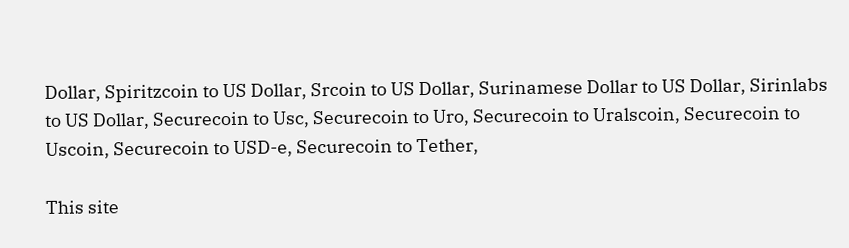Dollar, Spiritzcoin to US Dollar, Srcoin to US Dollar, Surinamese Dollar to US Dollar, Sirinlabs to US Dollar, Securecoin to Usc, Securecoin to Uro, Securecoin to Uralscoin, Securecoin to Uscoin, Securecoin to USD-e, Securecoin to Tether,

This site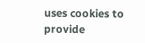uses cookies to provide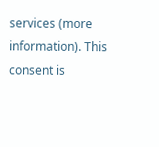services (more information). This consent is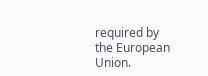required by the European Union.